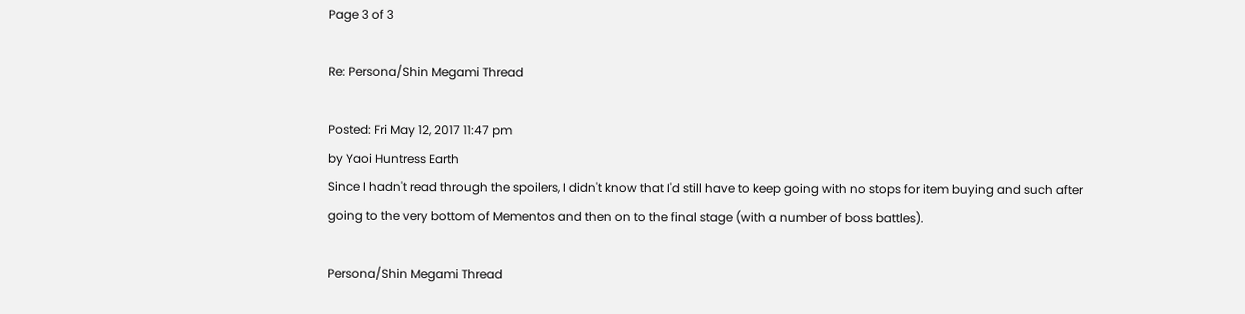Page 3 of 3

Re: Persona/Shin Megami Thread

Posted: Fri May 12, 2017 11:47 pm
by Yaoi Huntress Earth
Since I hadn't read through the spoilers, I didn't know that I'd still have to keep going with no stops for item buying and such after going to the very bottom of Mementos and then on to the final stage (with a number of boss battles).

Persona/Shin Megami Thread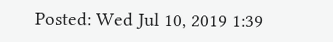Posted: Wed Jul 10, 2019 1:39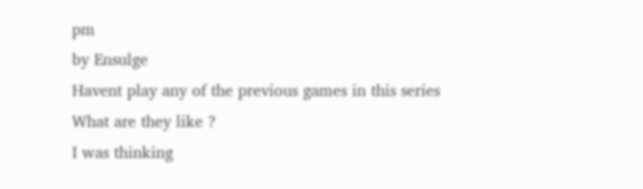pm
by Ensulge
Havent play any of the previous games in this series
What are they like ?
I was thinking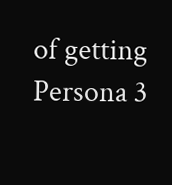of getting Persona 3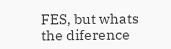FES, but whats the diference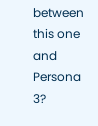between this one and Persona 3?